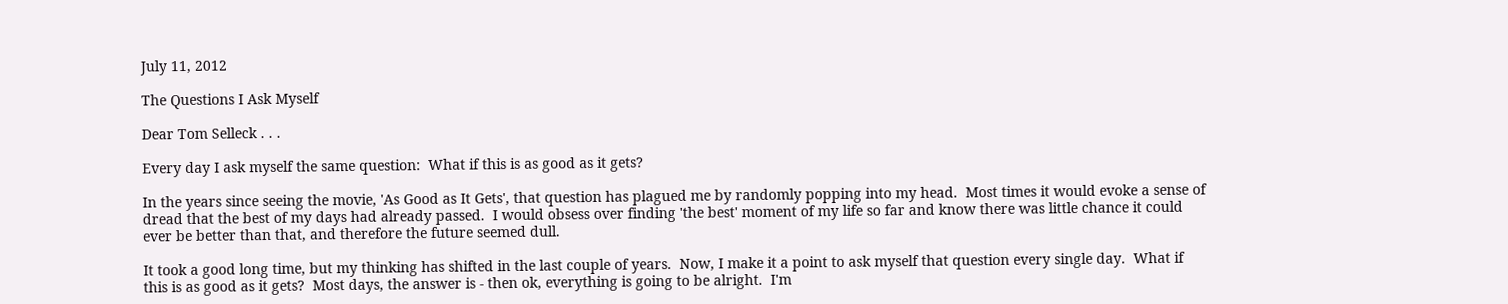July 11, 2012

The Questions I Ask Myself

Dear Tom Selleck . . .

Every day I ask myself the same question:  What if this is as good as it gets?

In the years since seeing the movie, 'As Good as It Gets', that question has plagued me by randomly popping into my head.  Most times it would evoke a sense of dread that the best of my days had already passed.  I would obsess over finding 'the best' moment of my life so far and know there was little chance it could ever be better than that, and therefore the future seemed dull.

It took a good long time, but my thinking has shifted in the last couple of years.  Now, I make it a point to ask myself that question every single day.  What if this is as good as it gets?  Most days, the answer is - then ok, everything is going to be alright.  I'm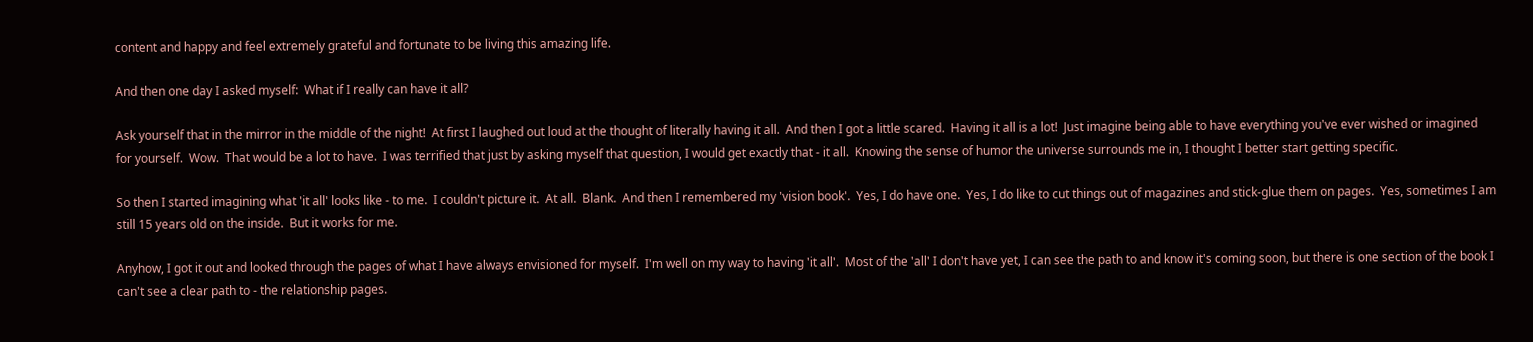content and happy and feel extremely grateful and fortunate to be living this amazing life.

And then one day I asked myself:  What if I really can have it all?

Ask yourself that in the mirror in the middle of the night!  At first I laughed out loud at the thought of literally having it all.  And then I got a little scared.  Having it all is a lot!  Just imagine being able to have everything you've ever wished or imagined for yourself.  Wow.  That would be a lot to have.  I was terrified that just by asking myself that question, I would get exactly that - it all.  Knowing the sense of humor the universe surrounds me in, I thought I better start getting specific.

So then I started imagining what 'it all' looks like - to me.  I couldn't picture it.  At all.  Blank.  And then I remembered my 'vision book'.  Yes, I do have one.  Yes, I do like to cut things out of magazines and stick-glue them on pages.  Yes, sometimes I am still 15 years old on the inside.  But it works for me.

Anyhow, I got it out and looked through the pages of what I have always envisioned for myself.  I'm well on my way to having 'it all'.  Most of the 'all' I don't have yet, I can see the path to and know it's coming soon, but there is one section of the book I can't see a clear path to - the relationship pages.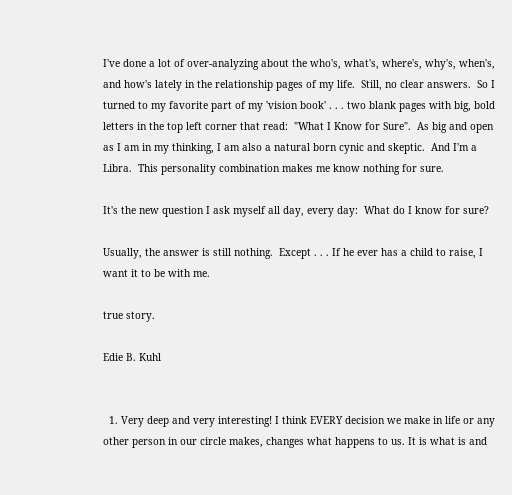I've done a lot of over-analyzing about the who's, what's, where's, why's, when's, and how's lately in the relationship pages of my life.  Still, no clear answers.  So I turned to my favorite part of my 'vision book' . . . two blank pages with big, bold letters in the top left corner that read:  "What I Know for Sure".  As big and open as I am in my thinking, I am also a natural born cynic and skeptic.  And I'm a Libra.  This personality combination makes me know nothing for sure.

It's the new question I ask myself all day, every day:  What do I know for sure?

Usually, the answer is still nothing.  Except . . . If he ever has a child to raise, I want it to be with me.

true story.

Edie B. Kuhl


  1. Very deep and very interesting! I think EVERY decision we make in life or any other person in our circle makes, changes what happens to us. It is what is and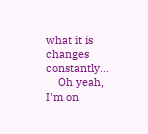what it is changes constantly...
    Oh yeah, I'm on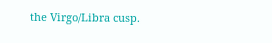the Virgo/Libra cusp.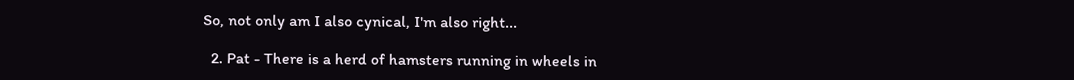So, not only am I also cynical, I'm also right...

  2. Pat - There is a herd of hamsters running in wheels in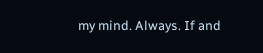my mind. Always. If and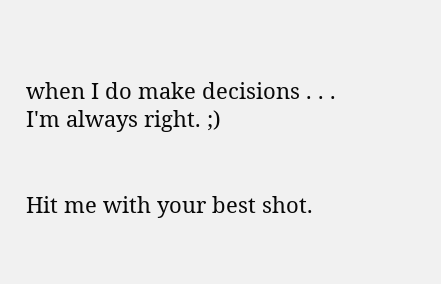when I do make decisions . . . I'm always right. ;)


Hit me with your best shot.